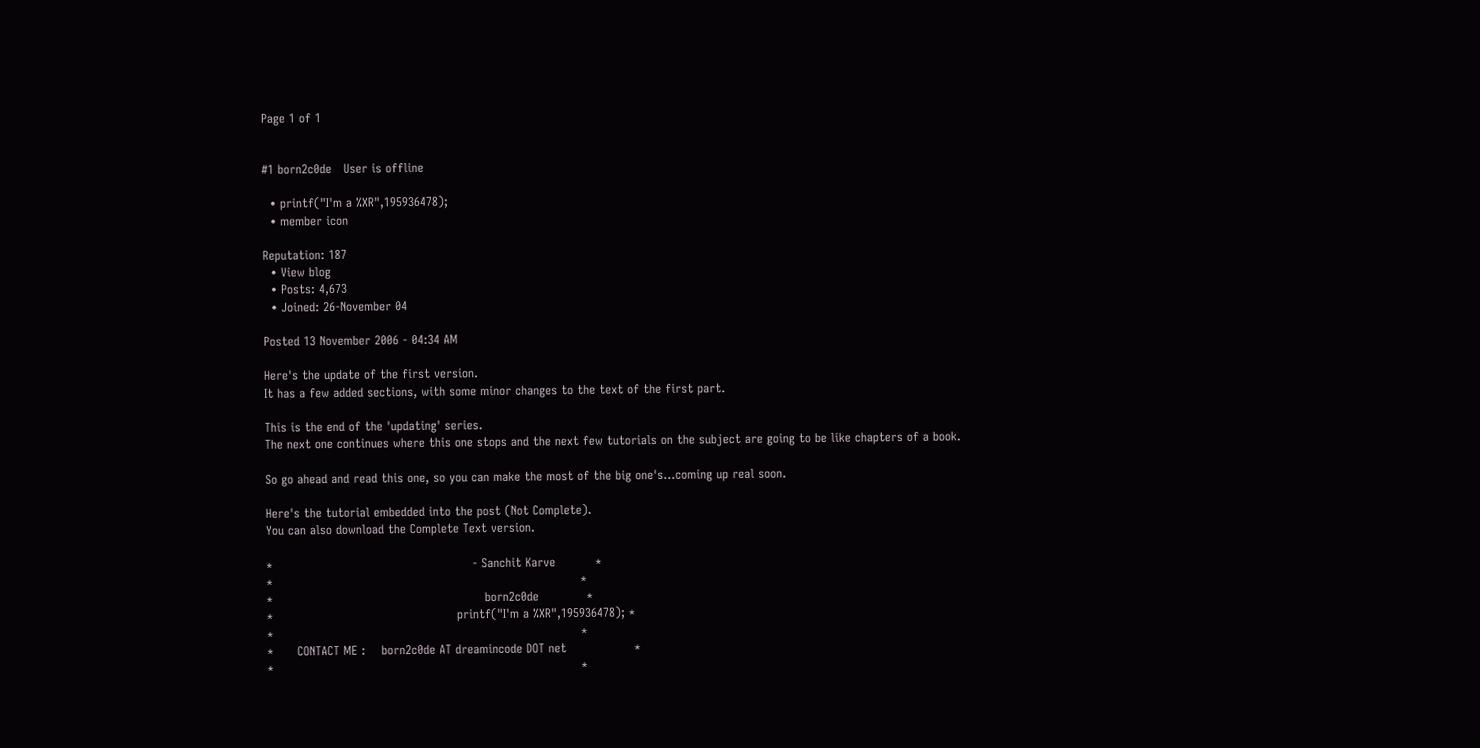Page 1 of 1


#1 born2c0de   User is offline

  • printf("I'm a %XR",195936478);
  • member icon

Reputation: 187
  • View blog
  • Posts: 4,673
  • Joined: 26-November 04

Posted 13 November 2006 - 04:34 AM

Here's the update of the first version.
It has a few added sections, with some minor changes to the text of the first part.

This is the end of the 'updating' series.
The next one continues where this one stops and the next few tutorials on the subject are going to be like chapters of a book.

So go ahead and read this one, so you can make the most of the big one's...coming up real soon.

Here's the tutorial embedded into the post (Not Complete).
You can also download the Complete Text version.

*                                                  - Sanchit Karve          *
*                                                                             *
*                                                     born2c0de            *
*                                              printf("I'm a %XR",195936478); *
*                                                                             *
*      CONTACT ME :    born2c0de AT dreamincode DOT net                 *
*                                                                             *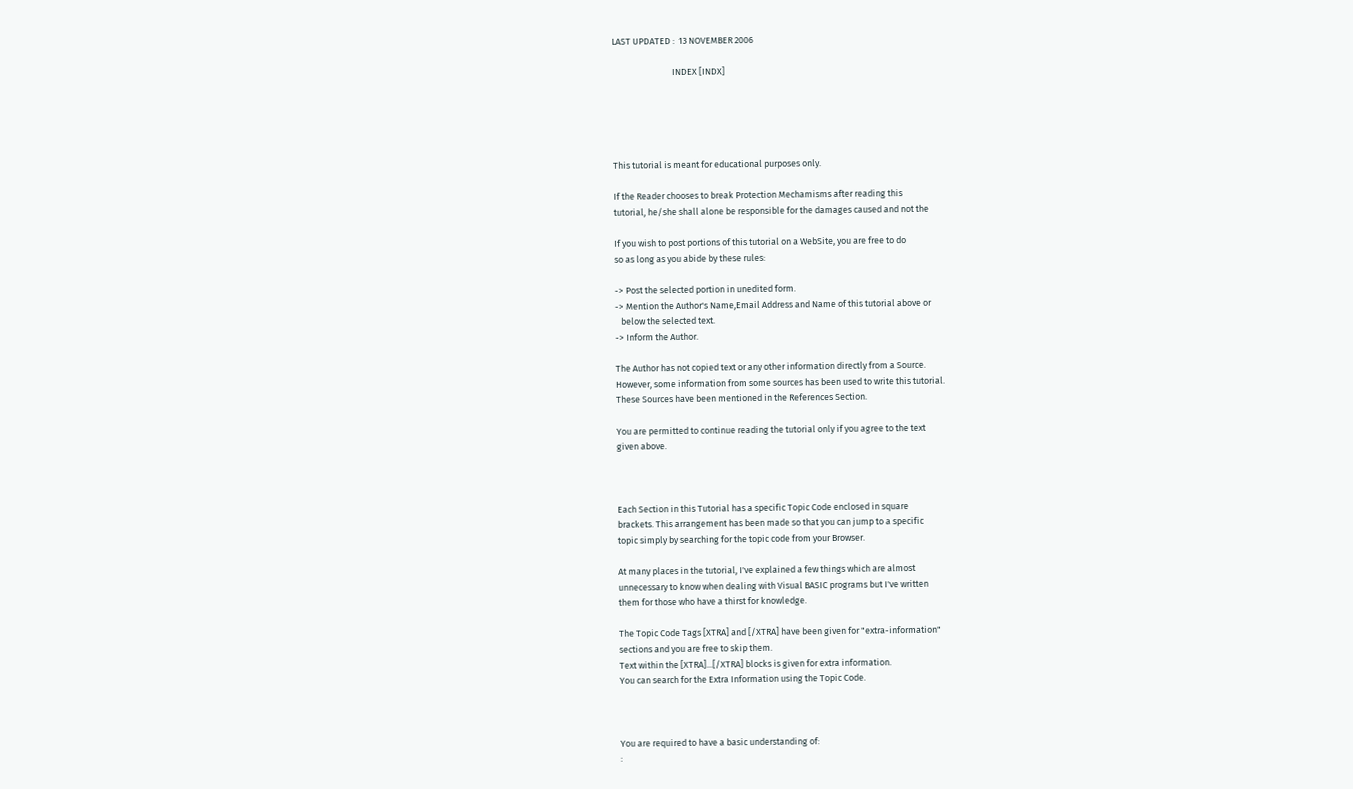LAST UPDATED :  13 NOVEMBER 2006

                              INDEX [INDX]





This tutorial is meant for educational purposes only.

If the Reader chooses to break Protection Mechamisms after reading this
tutorial, he/she shall alone be responsible for the damages caused and not the

If you wish to post portions of this tutorial on a WebSite, you are free to do
so as long as you abide by these rules:

-> Post the selected portion in unedited form.
-> Mention the Author's Name,Email Address and Name of this tutorial above or
   below the selected text.
-> Inform the Author.

The Author has not copied text or any other information directly from a Source.
However, some information from some sources has been used to write this tutorial.
These Sources have been mentioned in the References Section.

You are permitted to continue reading the tutorial only if you agree to the text
given above.



Each Section in this Tutorial has a specific Topic Code enclosed in square
brackets. This arrangement has been made so that you can jump to a specific
topic simply by searching for the topic code from your Browser.

At many places in the tutorial, I've explained a few things which are almost
unnecessary to know when dealing with Visual BASIC programs but I've written
them for those who have a thirst for knowledge.

The Topic Code Tags [XTRA] and [/XTRA] have been given for "extra-information"
sections and you are free to skip them.
Text within the [XTRA]...[/XTRA] blocks is given for extra information.
You can search for the Extra Information using the Topic Code.



You are required to have a basic understanding of:
: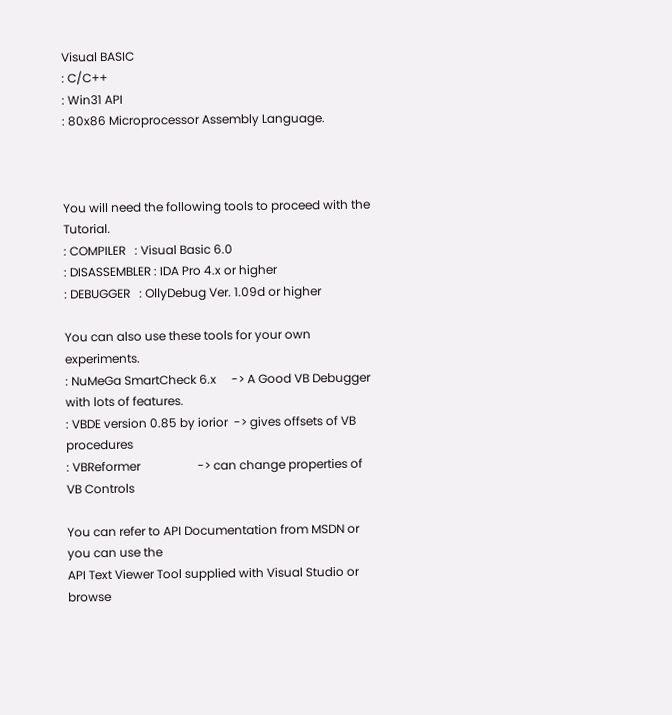Visual BASIC
: C/C++
: Win31 API
: 80x86 Microprocessor Assembly Language.



You will need the following tools to proceed with the Tutorial.
: COMPILER   : Visual Basic 6.0
: DISASSEMBLER : IDA Pro 4.x or higher
: DEBUGGER   : OllyDebug Ver. 1.09d or higher

You can also use these tools for your own experiments.
: NuMeGa SmartCheck 6.x     -> A Good VB Debugger with lots of features.
: VBDE version 0.85 by iorior  -> gives offsets of VB procedures
: VBReformer                   -> can change properties of VB Controls

You can refer to API Documentation from MSDN or you can use the
API Text Viewer Tool supplied with Visual Studio or browse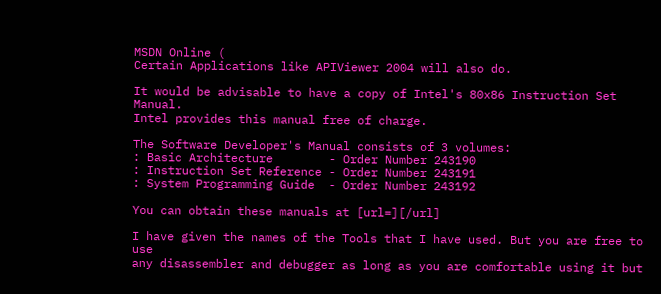MSDN Online (
Certain Applications like APIViewer 2004 will also do.

It would be advisable to have a copy of Intel's 80x86 Instruction Set Manual.
Intel provides this manual free of charge.

The Software Developer's Manual consists of 3 volumes:
: Basic Architecture        - Order Number 243190
: Instruction Set Reference - Order Number 243191
: System Programming Guide  - Order Number 243192

You can obtain these manuals at [url=][/url]

I have given the names of the Tools that I have used. But you are free to use
any disassembler and debugger as long as you are comfortable using it but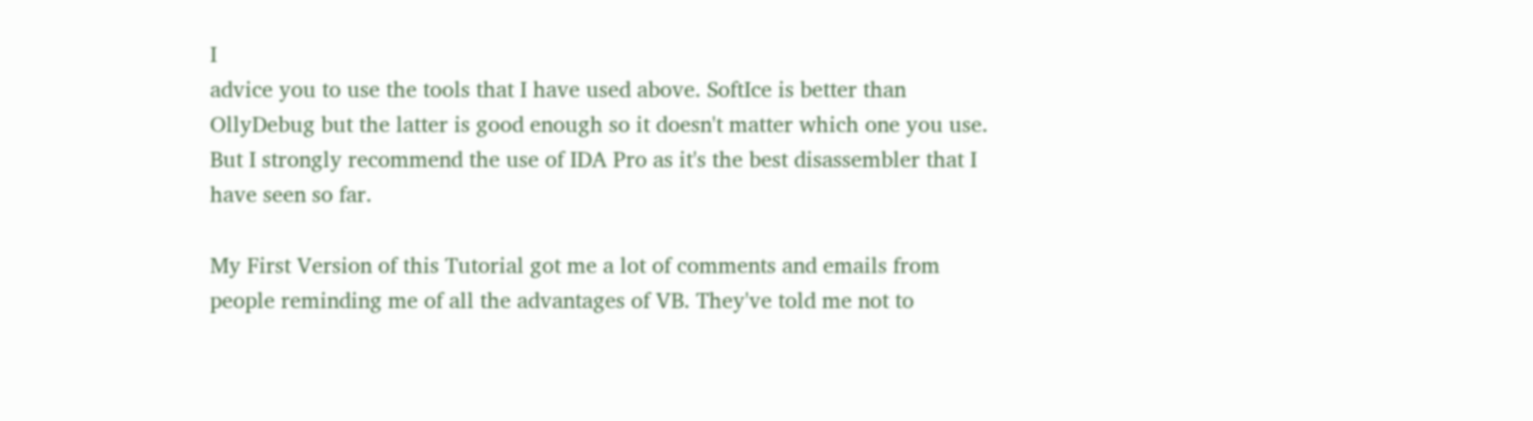I
advice you to use the tools that I have used above. SoftIce is better than
OllyDebug but the latter is good enough so it doesn't matter which one you use.
But I strongly recommend the use of IDA Pro as it's the best disassembler that I
have seen so far.

My First Version of this Tutorial got me a lot of comments and emails from
people reminding me of all the advantages of VB. They've told me not to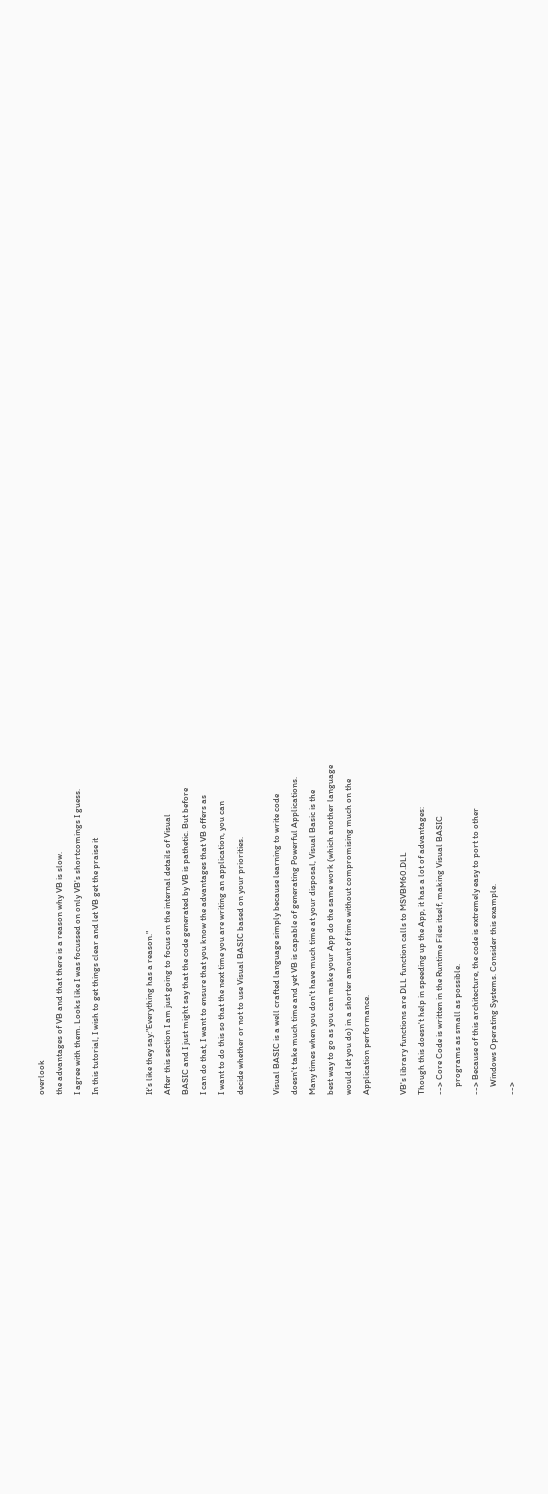overlook
the advantages of VB and that there is a reason why VB is slow.
I agree with them. Looks like I was focussed on only VB's shortcomings I guess.
In this tutorial, I wish to get things clear and let VB get the praise it


It's like they say:"Everything has a reason."
After this section I am just going to focus on the internal details of Visual
BASIC and I just might say that the code generated by VB is pathetic. But before
I can do that, I want to ensure that you know the advantages that VB offers as
I want to do this so that the next time you are writing an application, you can
decide whether or not to use Visual BASIC based on your priorities.

Visual BASIC is a well crafted language simply because learning to write code
doesn't take much time and yet VB is capable of generating Powerful Applications.
Many times when you don't have much time at your disposal, Visual Basic is the
best way to go as you can make your App do the same work (which another language
would let you do) in a shorter amount of time without compromising much on the
Application performance.

VB's library functions are DLL function calls to MSVBM60.DLL
Though this doesn't help in speeding up the App, it has a lot of advantages:
--> Core Code is written in the Runtime Files itself, making Visual BASIC
    programs as small as possible.
--> Because of this architecture, the code is extremely easy to port to other
    Windows Operating Systems. Consider this example.
-->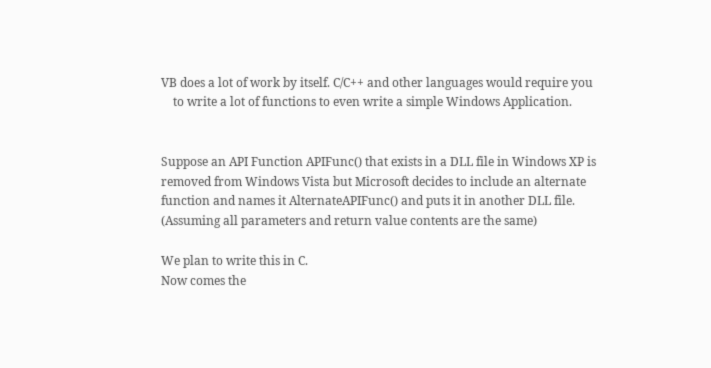VB does a lot of work by itself. C/C++ and other languages would require you
    to write a lot of functions to even write a simple Windows Application.


Suppose an API Function APIFunc() that exists in a DLL file in Windows XP is
removed from Windows Vista but Microsoft decides to include an alternate
function and names it AlternateAPIFunc() and puts it in another DLL file.
(Assuming all parameters and return value contents are the same)

We plan to write this in C.
Now comes the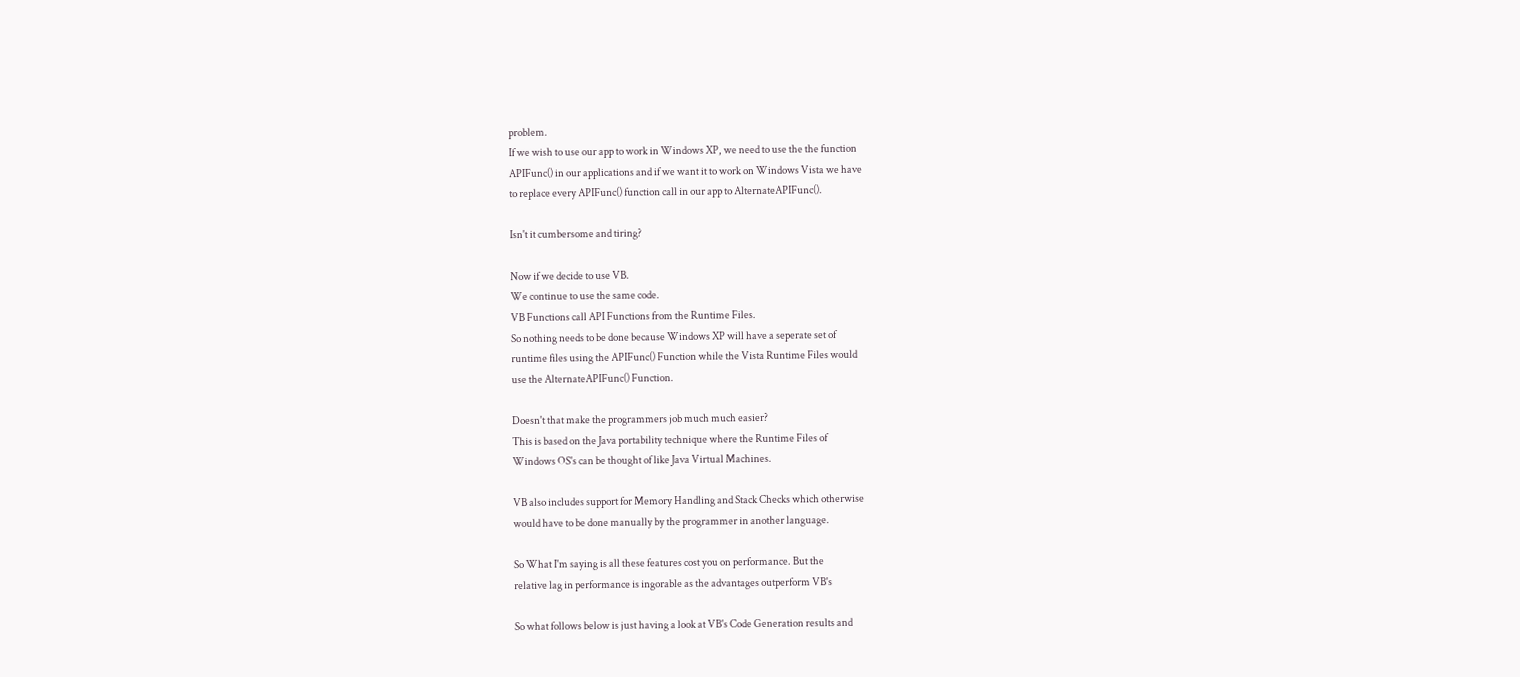problem.
If we wish to use our app to work in Windows XP, we need to use the the function
APIFunc() in our applications and if we want it to work on Windows Vista we have
to replace every APIFunc() function call in our app to AlternateAPIFunc().

Isn't it cumbersome and tiring?

Now if we decide to use VB.
We continue to use the same code.
VB Functions call API Functions from the Runtime Files.
So nothing needs to be done because Windows XP will have a seperate set of
runtime files using the APIFunc() Function while the Vista Runtime Files would
use the AlternateAPIFunc() Function.

Doesn't that make the programmers job much much easier?
This is based on the Java portability technique where the Runtime Files of
Windows OS's can be thought of like Java Virtual Machines.

VB also includes support for Memory Handling and Stack Checks which otherwise
would have to be done manually by the programmer in another language.

So What I'm saying is all these features cost you on performance. But the
relative lag in performance is ingorable as the advantages outperform VB's

So what follows below is just having a look at VB's Code Generation results and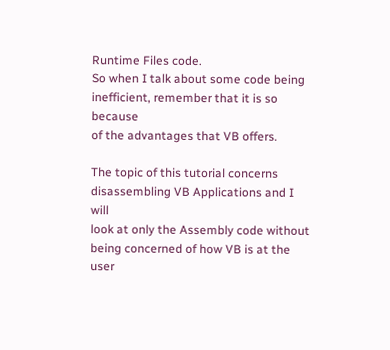Runtime Files code.
So when I talk about some code being inefficient, remember that it is so because
of the advantages that VB offers.

The topic of this tutorial concerns disassembling VB Applications and I will
look at only the Assembly code without being concerned of how VB is at the user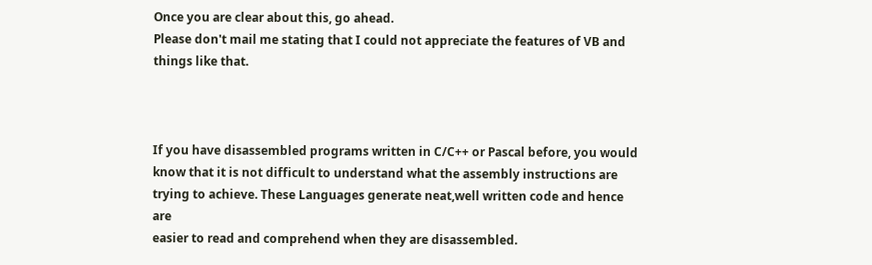Once you are clear about this, go ahead.
Please don't mail me stating that I could not appreciate the features of VB and
things like that.



If you have disassembled programs written in C/C++ or Pascal before, you would
know that it is not difficult to understand what the assembly instructions are
trying to achieve. These Languages generate neat,well written code and hence are
easier to read and comprehend when they are disassembled.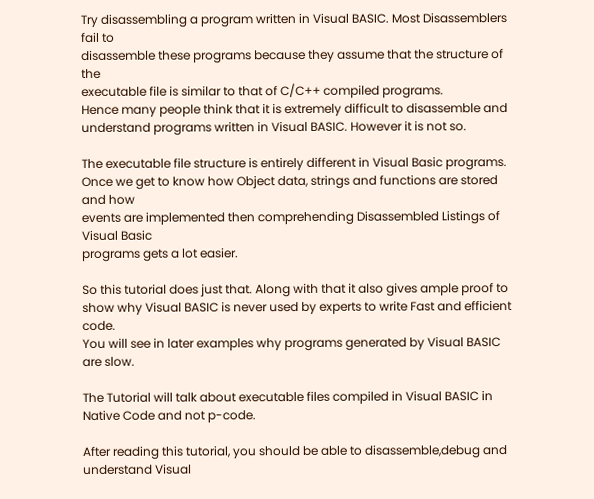Try disassembling a program written in Visual BASIC. Most Disassemblers fail to
disassemble these programs because they assume that the structure of the
executable file is similar to that of C/C++ compiled programs.
Hence many people think that it is extremely difficult to disassemble and
understand programs written in Visual BASIC. However it is not so.

The executable file structure is entirely different in Visual Basic programs.
Once we get to know how Object data, strings and functions are stored and how
events are implemented then comprehending Disassembled Listings of Visual Basic
programs gets a lot easier.

So this tutorial does just that. Along with that it also gives ample proof to
show why Visual BASIC is never used by experts to write Fast and efficient code.
You will see in later examples why programs generated by Visual BASIC are slow.

The Tutorial will talk about executable files compiled in Visual BASIC in
Native Code and not p-code.

After reading this tutorial, you should be able to disassemble,debug and
understand Visual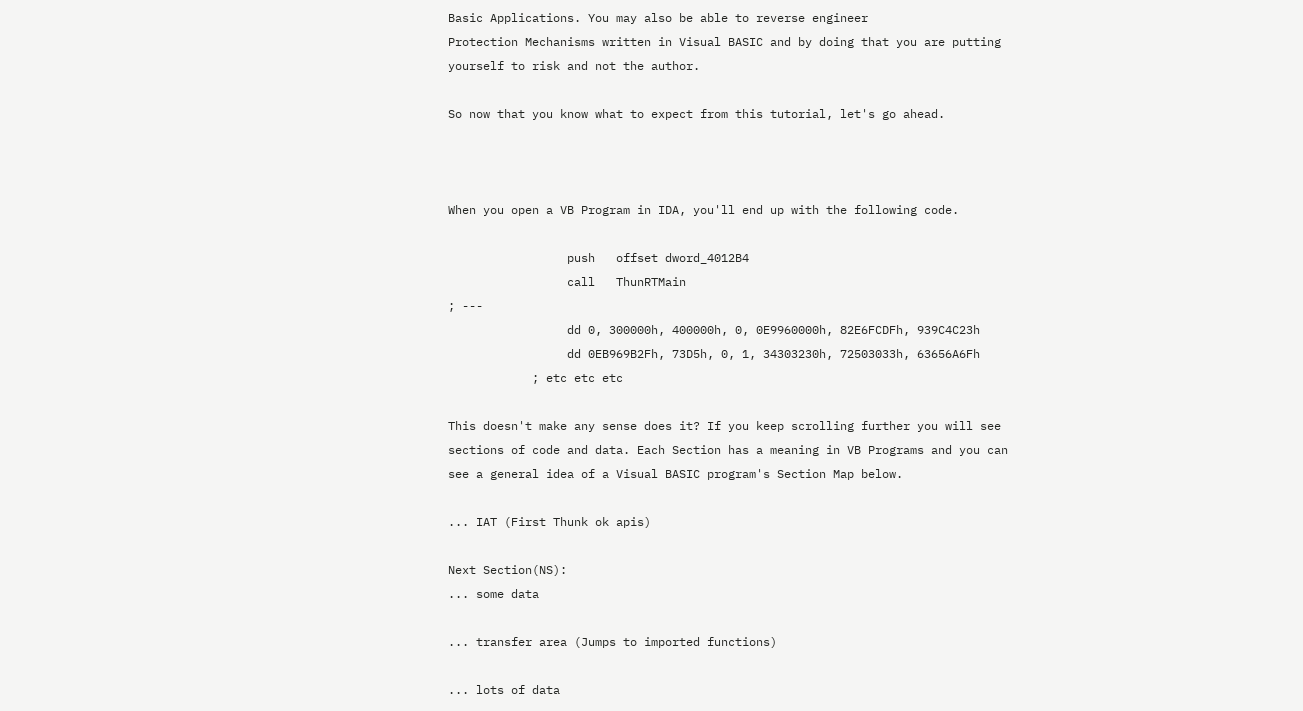Basic Applications. You may also be able to reverse engineer
Protection Mechanisms written in Visual BASIC and by doing that you are putting
yourself to risk and not the author.

So now that you know what to expect from this tutorial, let's go ahead.



When you open a VB Program in IDA, you'll end up with the following code.

                 push   offset dword_4012B4
                 call   ThunRTMain
; ---
                 dd 0, 300000h, 400000h, 0, 0E9960000h, 82E6FCDFh, 939C4C23h
                 dd 0EB969B2Fh, 73D5h, 0, 1, 34303230h, 72503033h, 63656A6Fh
            ; etc etc etc

This doesn't make any sense does it? If you keep scrolling further you will see
sections of code and data. Each Section has a meaning in VB Programs and you can
see a general idea of a Visual BASIC program's Section Map below.

... IAT (First Thunk ok apis)

Next Section(NS):
... some data

... transfer area (Jumps to imported functions)

... lots of data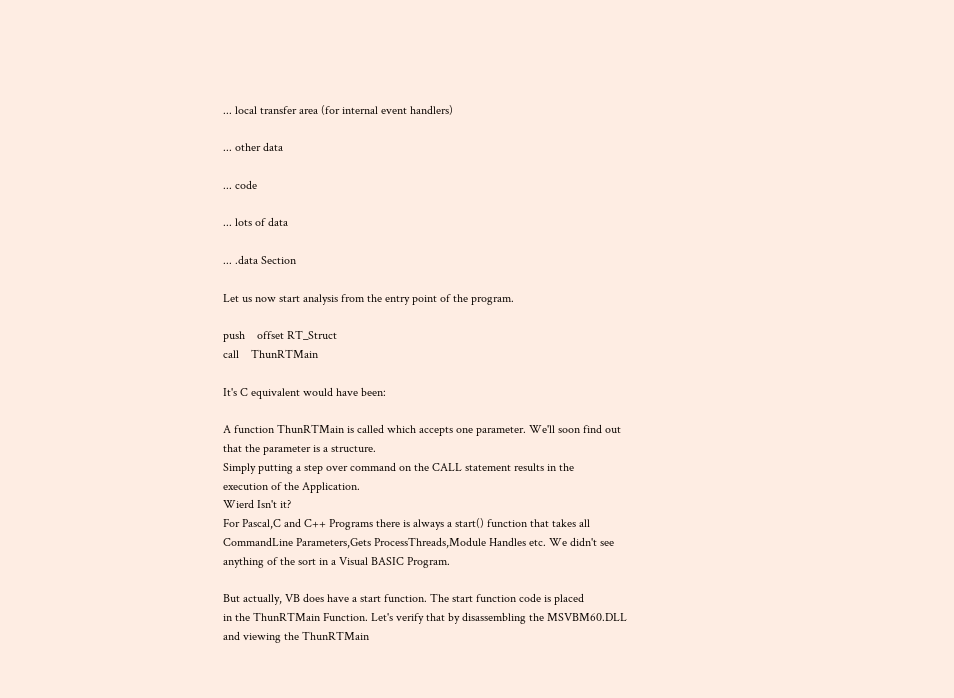... local transfer area (for internal event handlers)

... other data

... code

... lots of data

... .data Section

Let us now start analysis from the entry point of the program.

push    offset RT_Struct
call    ThunRTMain

It's C equivalent would have been:

A function ThunRTMain is called which accepts one parameter. We'll soon find out
that the parameter is a structure.
Simply putting a step over command on the CALL statement results in the
execution of the Application.
Wierd Isn't it?
For Pascal,C and C++ Programs there is always a start() function that takes all
CommandLine Parameters,Gets ProcessThreads,Module Handles etc. We didn't see
anything of the sort in a Visual BASIC Program.

But actually, VB does have a start function. The start function code is placed
in the ThunRTMain Function. Let's verify that by disassembling the MSVBM60.DLL
and viewing the ThunRTMain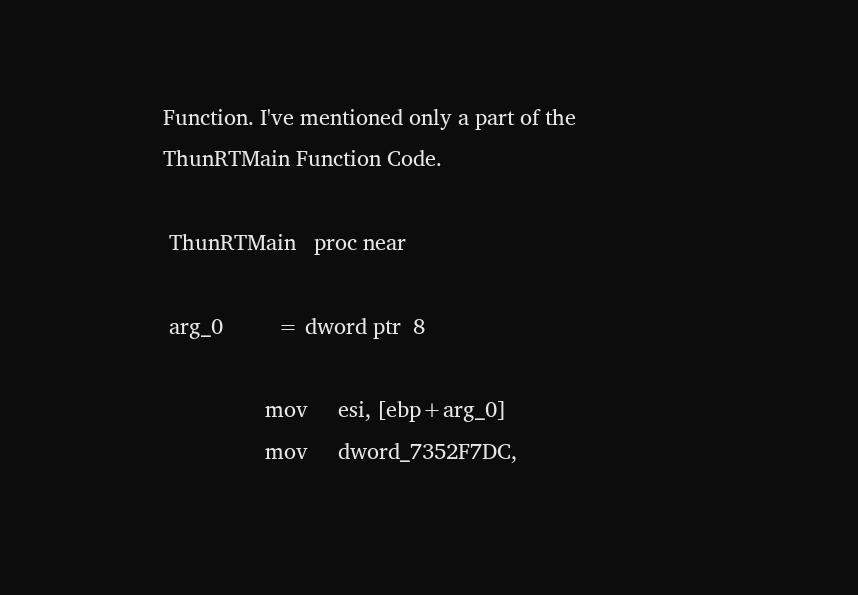Function. I've mentioned only a part of the
ThunRTMain Function Code.

 ThunRTMain   proc near

 arg_0         = dword ptr  8

                 mov     esi, [ebp+arg_0]
                 mov     dword_7352F7DC,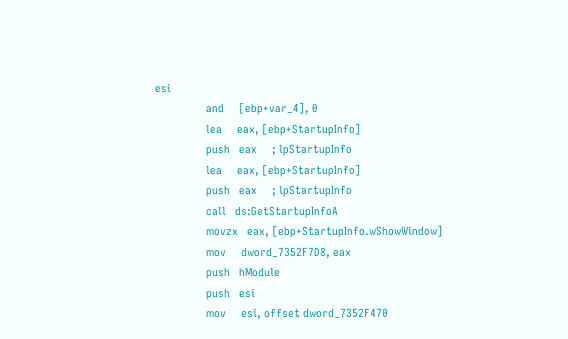esi
                 and     [ebp+var_4], 0
                 lea     eax, [ebp+StartupInfo]
                 push   eax     ; lpStartupInfo
                 lea     eax, [ebp+StartupInfo]
                 push   eax     ; lpStartupInfo
                 call   ds:GetStartupInfoA
                 movzx   eax, [ebp+StartupInfo.wShowWindow]
                 mov     dword_7352F7D8, eax
                 push   hModule
                 push   esi
                 mov     esi, offset dword_7352F470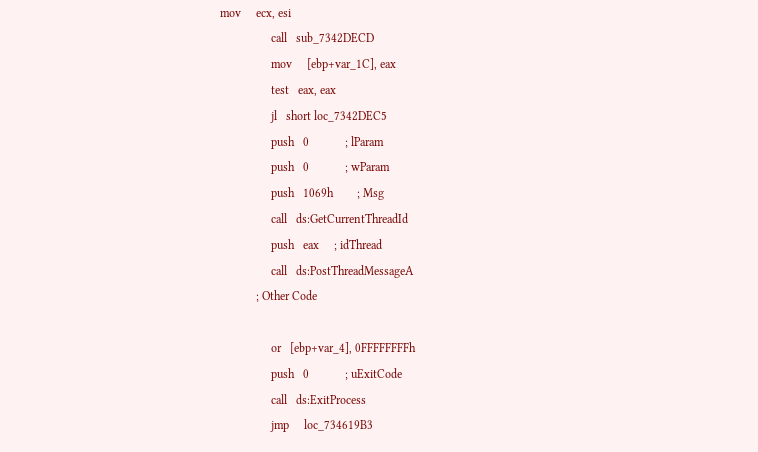mov     ecx, esi
                 call   sub_7342DECD
                 mov     [ebp+var_1C], eax
                 test   eax, eax
                 jl   short loc_7342DEC5
                 push   0            ; lParam
                 push   0            ; wParam
                 push   1069h        ; Msg
                 call   ds:GetCurrentThreadId
                 push   eax     ; idThread
                 call   ds:PostThreadMessageA
            ; Other Code

                 or   [ebp+var_4], 0FFFFFFFFh
                 push   0            ; uExitCode
                 call   ds:ExitProcess
                 jmp     loc_734619B3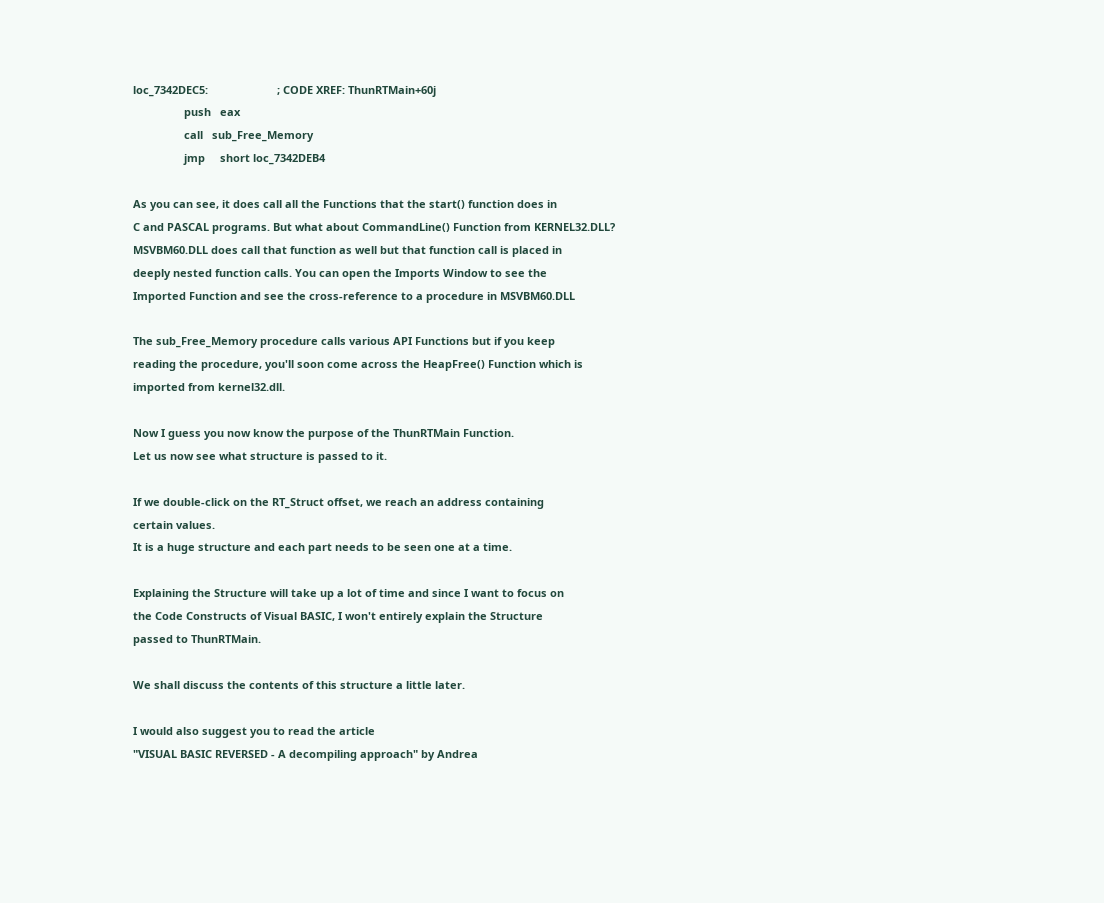loc_7342DEC5:                       ; CODE XREF: ThunRTMain+60j
                 push   eax
                 call   sub_Free_Memory
                 jmp     short loc_7342DEB4

As you can see, it does call all the Functions that the start() function does in
C and PASCAL programs. But what about CommandLine() Function from KERNEL32.DLL?
MSVBM60.DLL does call that function as well but that function call is placed in
deeply nested function calls. You can open the Imports Window to see the
Imported Function and see the cross-reference to a procedure in MSVBM60.DLL

The sub_Free_Memory procedure calls various API Functions but if you keep
reading the procedure, you'll soon come across the HeapFree() Function which is
imported from kernel32.dll.

Now I guess you now know the purpose of the ThunRTMain Function.
Let us now see what structure is passed to it.

If we double-click on the RT_Struct offset, we reach an address containing
certain values.
It is a huge structure and each part needs to be seen one at a time.

Explaining the Structure will take up a lot of time and since I want to focus on
the Code Constructs of Visual BASIC, I won't entirely explain the Structure
passed to ThunRTMain.

We shall discuss the contents of this structure a little later.

I would also suggest you to read the article
"VISUAL BASIC REVERSED - A decompiling approach" by Andrea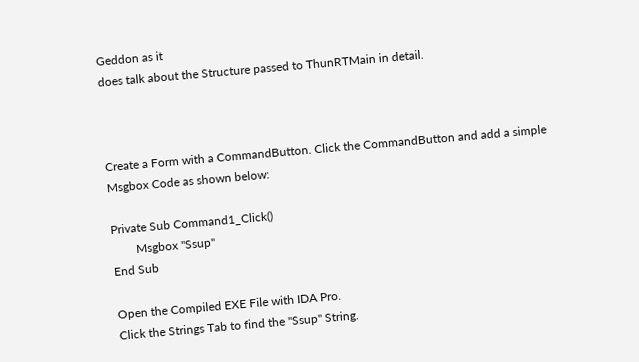Geddon as it
does talk about the Structure passed to ThunRTMain in detail.



Create a Form with a CommandButton. Click the CommandButton and add a simple
Msgbox Code as shown below:

Private Sub Command1_Click()
        Msgbox "Ssup"
End Sub

Open the Compiled EXE File with IDA Pro.
Click the Strings Tab to find the "Ssup" String.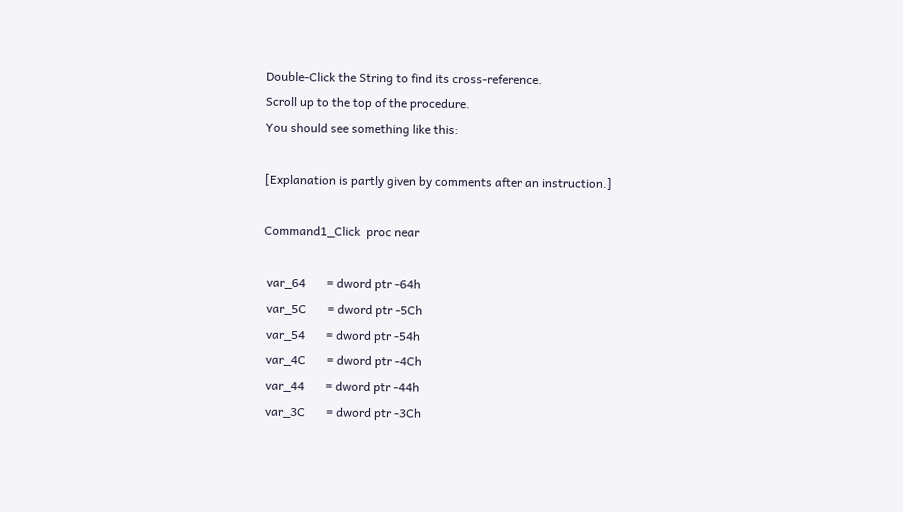Double-Click the String to find its cross-reference.
Scroll up to the top of the procedure.
You should see something like this:

[Explanation is partly given by comments after an instruction.]

Command1_Click  proc near

 var_64       = dword ptr -64h
 var_5C       = dword ptr -5Ch
 var_54       = dword ptr -54h
 var_4C       = dword ptr -4Ch
 var_44       = dword ptr -44h
 var_3C       = dword ptr -3Ch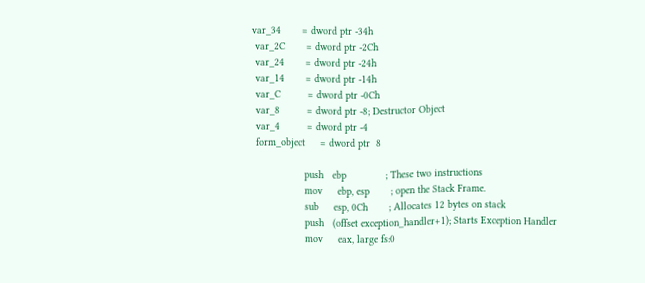var_34       = dword ptr -34h
 var_2C       = dword ptr -2Ch
 var_24       = dword ptr -24h
 var_14       = dword ptr -14h
 var_C         = dword ptr -0Ch
 var_8         = dword ptr -8; Destructor Object
 var_4         = dword ptr -4
 form_object     = dword ptr  8

                 push   ebp             ; These two instructions
                 mov     ebp, esp       ; open the Stack Frame.
                 sub     esp, 0Ch       ; Allocates 12 bytes on stack
                 push   (offset exception_handler+1); Starts Exception Handler
                 mov     eax, large fs:0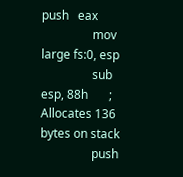push   eax
                 mov     large fs:0, esp
                 sub     esp, 88h       ; Allocates 136 bytes on stack
                 push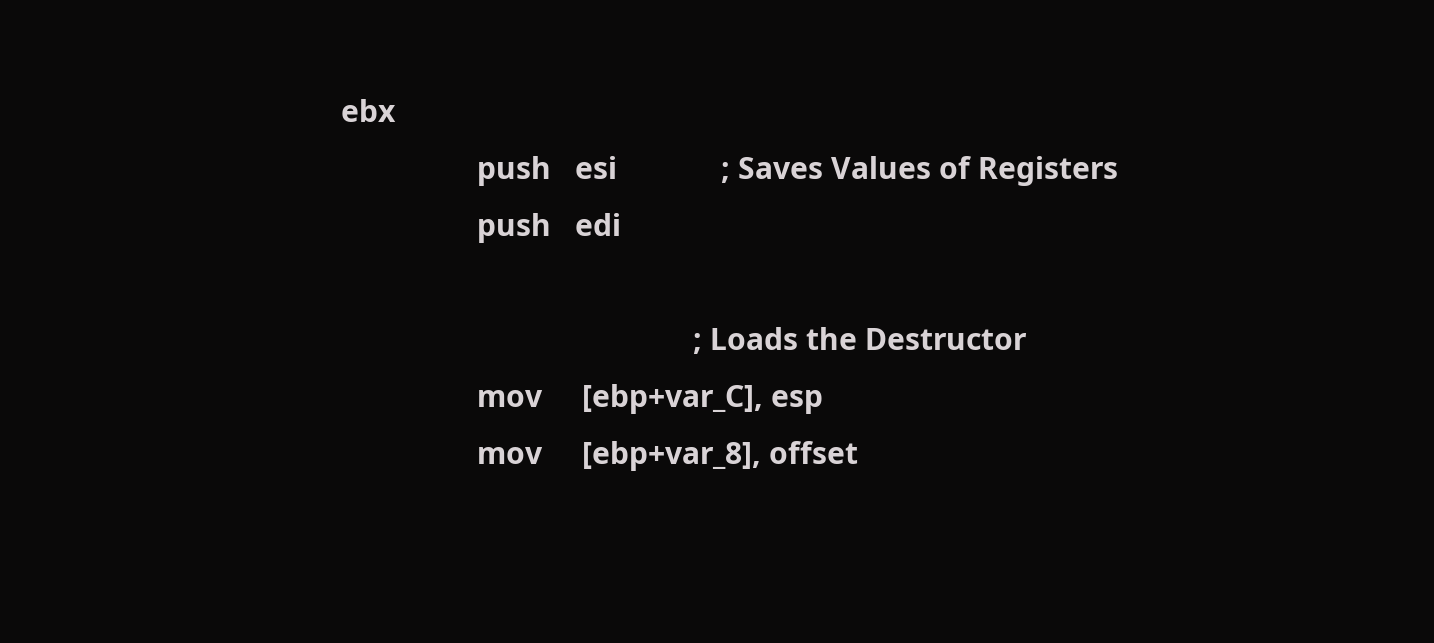ebx
                 push   esi             ; Saves Values of Registers
                 push   edi

                                            ; Loads the Destructor
                 mov     [ebp+var_C], esp
                 mov     [ebp+var_8], offset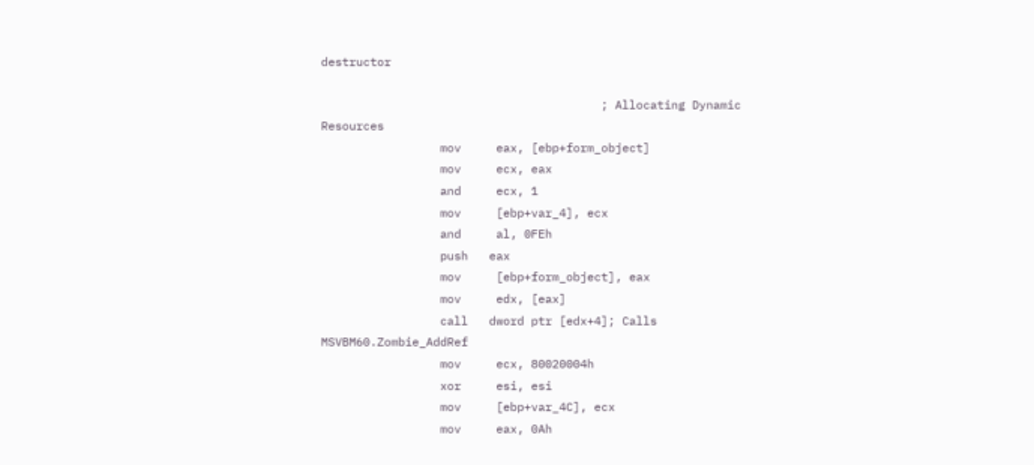destructor

                                        ; Allocating Dynamic Resources
                 mov     eax, [ebp+form_object]
                 mov     ecx, eax
                 and     ecx, 1
                 mov     [ebp+var_4], ecx
                 and     al, 0FEh
                 push   eax
                 mov     [ebp+form_object], eax
                 mov     edx, [eax]
                 call   dword ptr [edx+4]; Calls MSVBM60.Zombie_AddRef
                 mov     ecx, 80020004h
                 xor     esi, esi
                 mov     [ebp+var_4C], ecx
                 mov     eax, 0Ah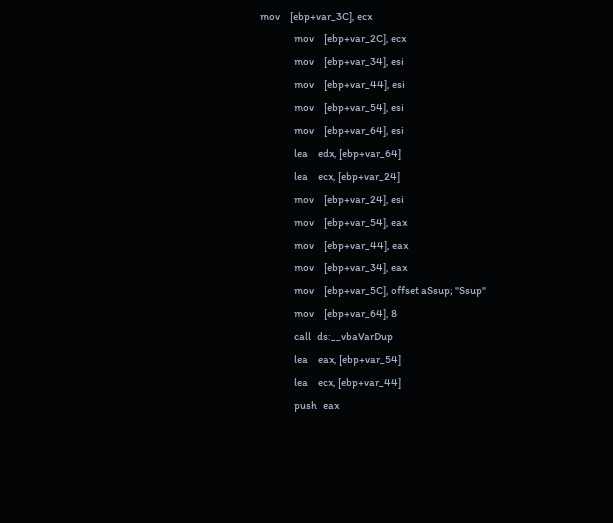mov     [ebp+var_3C], ecx
                 mov     [ebp+var_2C], ecx
                 mov     [ebp+var_34], esi
                 mov     [ebp+var_44], esi
                 mov     [ebp+var_54], esi
                 mov     [ebp+var_64], esi
                 lea     edx, [ebp+var_64]
                 lea     ecx, [ebp+var_24]
                 mov     [ebp+var_24], esi
                 mov     [ebp+var_54], eax
                 mov     [ebp+var_44], eax
                 mov     [ebp+var_34], eax
                 mov     [ebp+var_5C], offset aSsup; "Ssup"
                 mov     [ebp+var_64], 8
                 call   ds:__vbaVarDup
                 lea     eax, [ebp+var_54]
                 lea     ecx, [ebp+var_44]
                 push   eax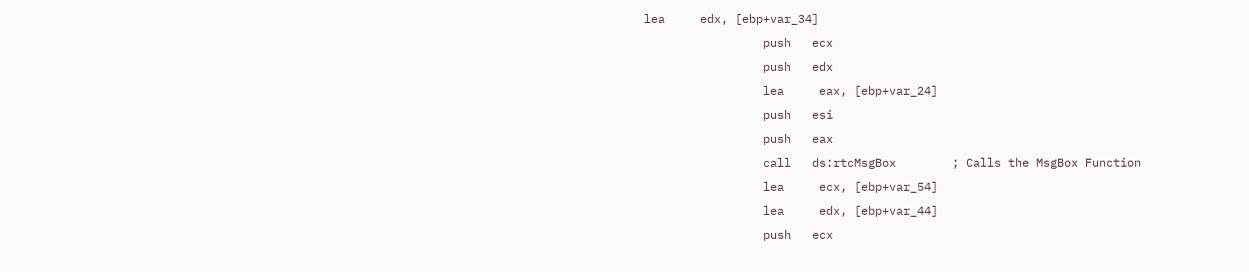lea     edx, [ebp+var_34]
                 push   ecx
                 push   edx
                 lea     eax, [ebp+var_24]
                 push   esi
                 push   eax
                 call   ds:rtcMsgBox        ; Calls the MsgBox Function
                 lea     ecx, [ebp+var_54]
                 lea     edx, [ebp+var_44]
                 push   ecx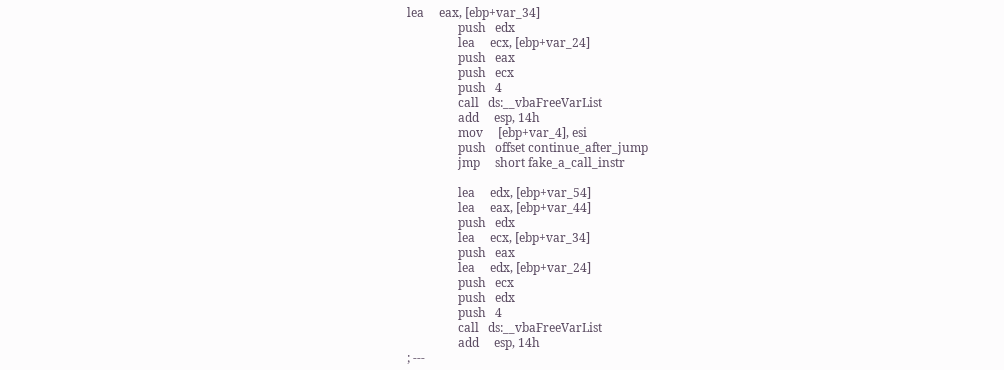lea     eax, [ebp+var_34]
                 push   edx
                 lea     ecx, [ebp+var_24]
                 push   eax
                 push   ecx
                 push   4
                 call   ds:__vbaFreeVarList
                 add     esp, 14h
                 mov     [ebp+var_4], esi
                 push   offset continue_after_jump
                 jmp     short fake_a_call_instr

                 lea     edx, [ebp+var_54]
                 lea     eax, [ebp+var_44]
                 push   edx
                 lea     ecx, [ebp+var_34]
                 push   eax
                 lea     edx, [ebp+var_24]
                 push   ecx
                 push   edx
                 push   4
                 call   ds:__vbaFreeVarList
                 add     esp, 14h
; ---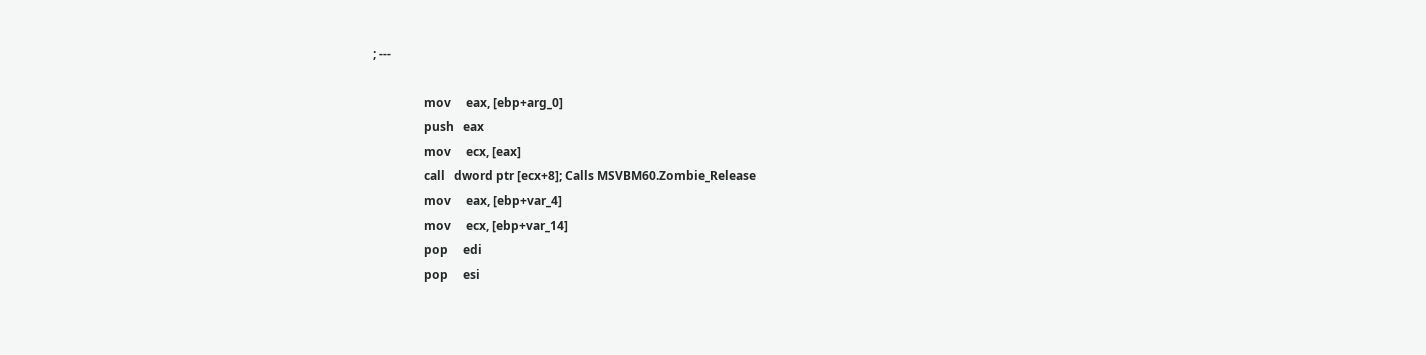; ---

                 mov     eax, [ebp+arg_0]
                 push   eax
                 mov     ecx, [eax]
                 call   dword ptr [ecx+8]; Calls MSVBM60.Zombie_Release
                 mov     eax, [ebp+var_4]
                 mov     ecx, [ebp+var_14]
                 pop     edi
                 pop     esi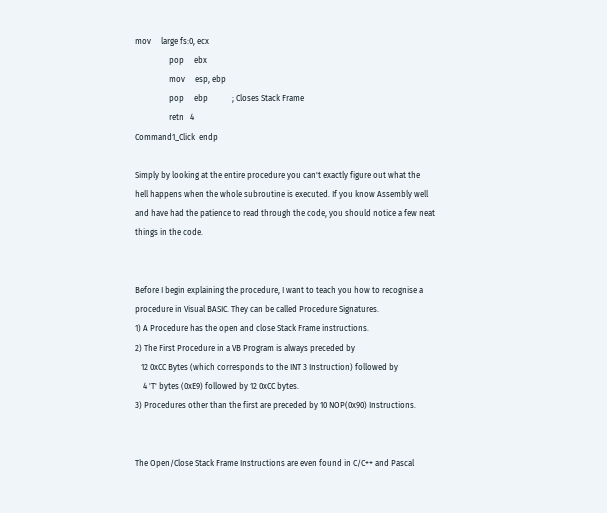mov     large fs:0, ecx
                 pop     ebx
                 mov     esp, ebp
                 pop     ebp            ; Closes Stack Frame
                 retn   4
Command1_Click  endp

Simply by looking at the entire procedure you can't exactly figure out what the
hell happens when the whole subroutine is executed. If you know Assembly well
and have had the patience to read through the code, you should notice a few neat
things in the code.


Before I begin explaining the procedure, I want to teach you how to recognise a
procedure in Visual BASIC. They can be called Procedure Signatures.
1) A Procedure has the open and close Stack Frame instructions.
2) The First Procedure in a VB Program is always preceded by
   12 0xCC Bytes (which corresponds to the INT 3 Instruction) followed by
    4 'T' bytes (0xE9) followed by 12 0xCC bytes.
3) Procedures other than the first are preceded by 10 NOP(0x90) Instructions.


The Open/Close Stack Frame Instructions are even found in C/C++ and Pascal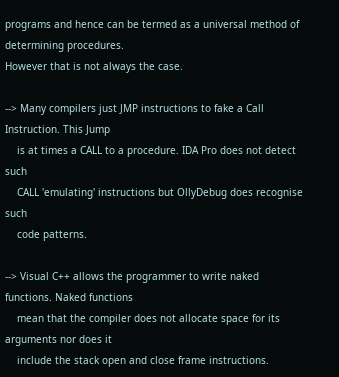programs and hence can be termed as a universal method of determining procedures.
However that is not always the case.

--> Many compilers just JMP instructions to fake a Call Instruction. This Jump
    is at times a CALL to a procedure. IDA Pro does not detect such
    CALL 'emulating' instructions but OllyDebug does recognise such
    code patterns.

--> Visual C++ allows the programmer to write naked functions. Naked functions
    mean that the compiler does not allocate space for its arguments nor does it
    include the stack open and close frame instructions.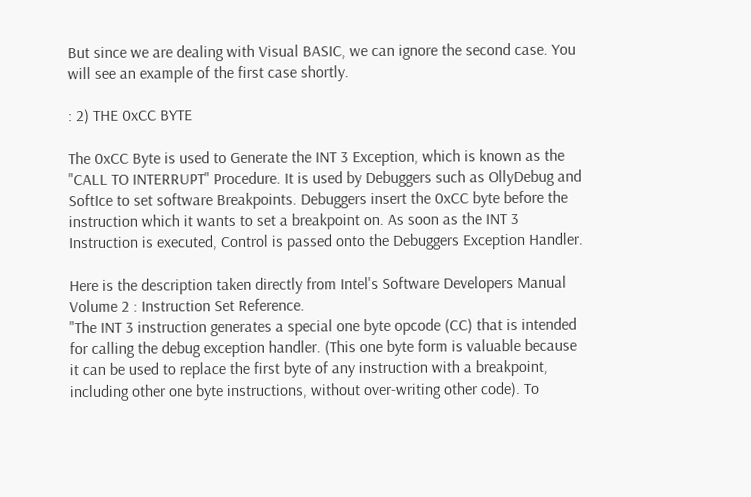But since we are dealing with Visual BASIC, we can ignore the second case. You
will see an example of the first case shortly.

: 2) THE 0xCC BYTE

The 0xCC Byte is used to Generate the INT 3 Exception, which is known as the
"CALL TO INTERRUPT" Procedure. It is used by Debuggers such as OllyDebug and
SoftIce to set software Breakpoints. Debuggers insert the 0xCC byte before the
instruction which it wants to set a breakpoint on. As soon as the INT 3
Instruction is executed, Control is passed onto the Debuggers Exception Handler.

Here is the description taken directly from Intel's Software Developers Manual
Volume 2 : Instruction Set Reference.
"The INT 3 instruction generates a special one byte opcode (CC) that is intended
for calling the debug exception handler. (This one byte form is valuable because
it can be used to replace the first byte of any instruction with a breakpoint,
including other one byte instructions, without over-writing other code). To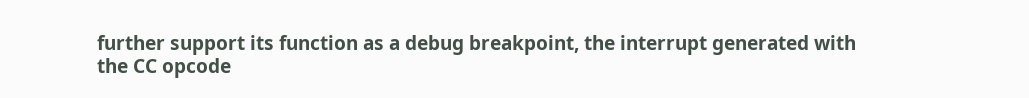further support its function as a debug breakpoint, the interrupt generated with
the CC opcode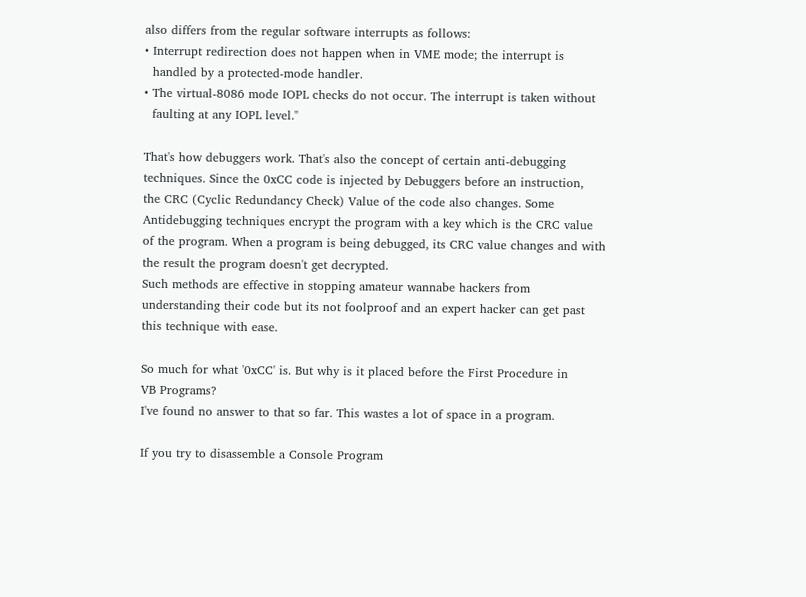also differs from the regular software interrupts as follows:
• Interrupt redirection does not happen when in VME mode; the interrupt is
  handled by a protected-mode handler.
• The virtual-8086 mode IOPL checks do not occur. The interrupt is taken without
  faulting at any IOPL level."

That's how debuggers work. That's also the concept of certain anti-debugging
techniques. Since the 0xCC code is injected by Debuggers before an instruction,
the CRC (Cyclic Redundancy Check) Value of the code also changes. Some
Antidebugging techniques encrypt the program with a key which is the CRC value
of the program. When a program is being debugged, its CRC value changes and with
the result the program doesn't get decrypted.
Such methods are effective in stopping amateur wannabe hackers from
understanding their code but its not foolproof and an expert hacker can get past
this technique with ease.

So much for what '0xCC' is. But why is it placed before the First Procedure in
VB Programs?
I've found no answer to that so far. This wastes a lot of space in a program.

If you try to disassemble a Console Program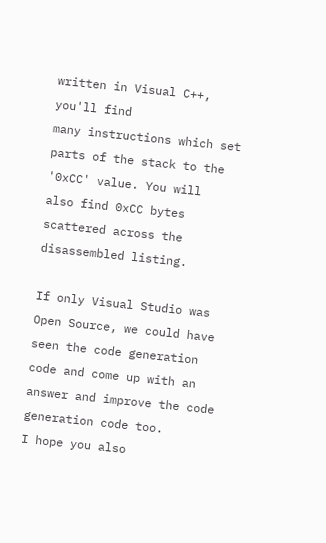written in Visual C++, you'll find
many instructions which set parts of the stack to the '0xCC' value. You will
also find 0xCC bytes scattered across the disassembled listing.

If only Visual Studio was Open Source, we could have seen the code generation
code and come up with an answer and improve the code generation code too.
I hope you also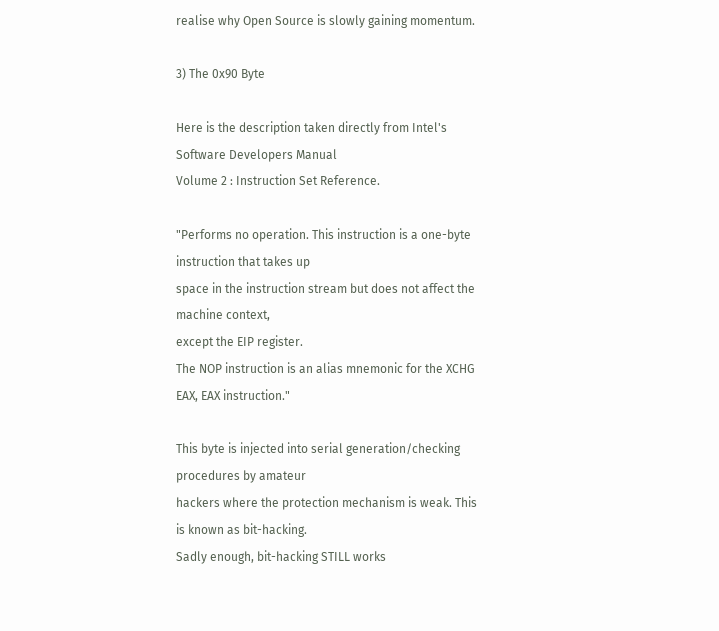realise why Open Source is slowly gaining momentum.

3) The 0x90 Byte

Here is the description taken directly from Intel's Software Developers Manual
Volume 2 : Instruction Set Reference.

"Performs no operation. This instruction is a one-byte instruction that takes up
space in the instruction stream but does not affect the machine context,
except the EIP register.
The NOP instruction is an alias mnemonic for the XCHG EAX, EAX instruction."

This byte is injected into serial generation/checking procedures by amateur
hackers where the protection mechanism is weak. This is known as bit-hacking.
Sadly enough, bit-hacking STILL works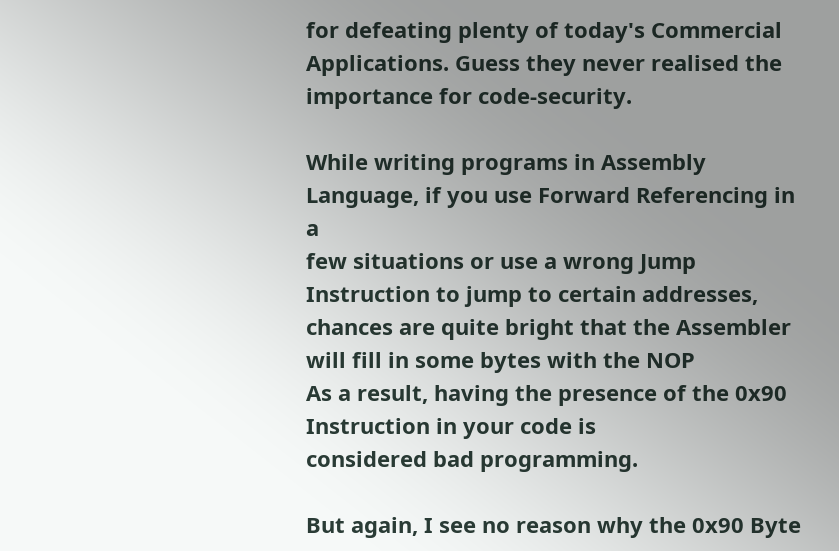for defeating plenty of today's Commercial
Applications. Guess they never realised the importance for code-security.

While writing programs in Assembly Language, if you use Forward Referencing in a
few situations or use a wrong Jump Instruction to jump to certain addresses,
chances are quite bright that the Assembler will fill in some bytes with the NOP
As a result, having the presence of the 0x90 Instruction in your code is
considered bad programming.

But again, I see no reason why the 0x90 Byte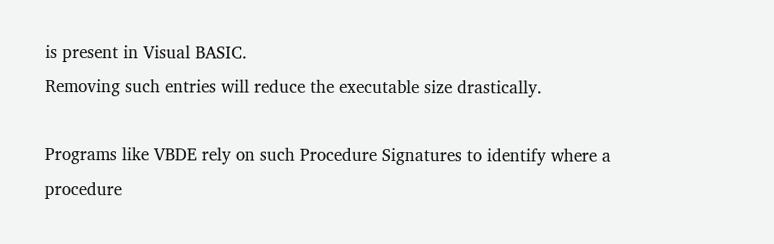is present in Visual BASIC.
Removing such entries will reduce the executable size drastically.

Programs like VBDE rely on such Procedure Signatures to identify where a
procedure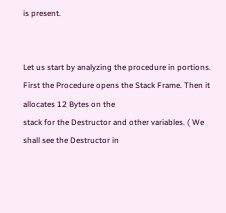is present.


Let us start by analyzing the procedure in portions.
First the Procedure opens the Stack Frame. Then it allocates 12 Bytes on the
stack for the Destructor and other variables. ( We shall see the Destructor in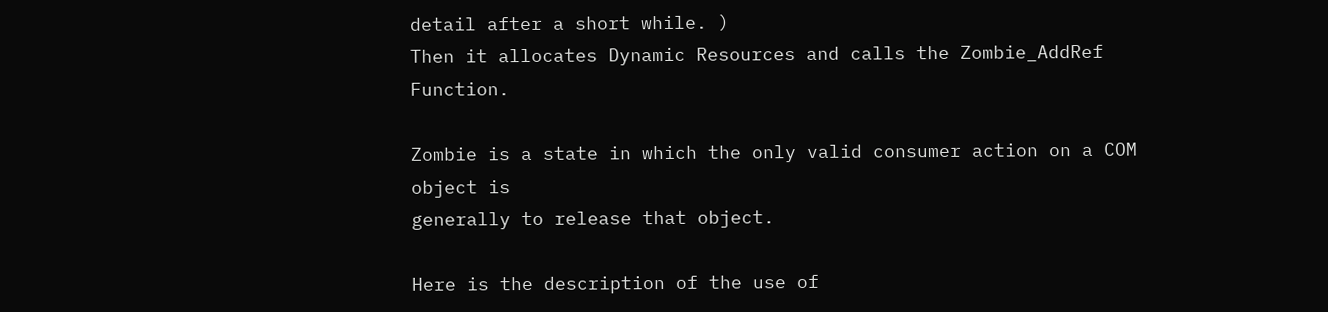detail after a short while. )
Then it allocates Dynamic Resources and calls the Zombie_AddRef Function.

Zombie is a state in which the only valid consumer action on a COM object is
generally to release that object.

Here is the description of the use of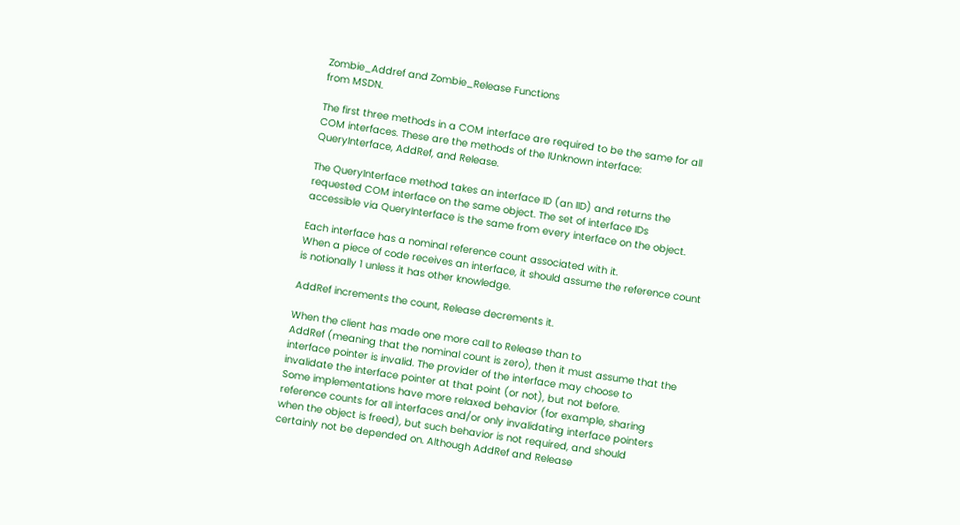Zombie_Addref and Zombie_Release Functions
from MSDN.

The first three methods in a COM interface are required to be the same for all
COM interfaces. These are the methods of the IUnknown interface:
QueryInterface, AddRef, and Release.

The QueryInterface method takes an interface ID (an IID) and returns the
requested COM interface on the same object. The set of interface IDs
accessible via QueryInterface is the same from every interface on the object.

Each interface has a nominal reference count associated with it.
When a piece of code receives an interface, it should assume the reference count
is notionally 1 unless it has other knowledge.

AddRef increments the count, Release decrements it.

When the client has made one more call to Release than to
AddRef (meaning that the nominal count is zero), then it must assume that the
interface pointer is invalid. The provider of the interface may choose to
invalidate the interface pointer at that point (or not), but not before.
Some implementations have more relaxed behavior (for example, sharing
reference counts for all interfaces and/or only invalidating interface pointers
when the object is freed), but such behavior is not required, and should
certainly not be depended on. Although AddRef and Release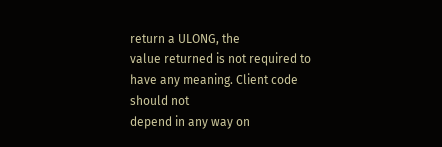return a ULONG, the
value returned is not required to have any meaning. Client code should not
depend in any way on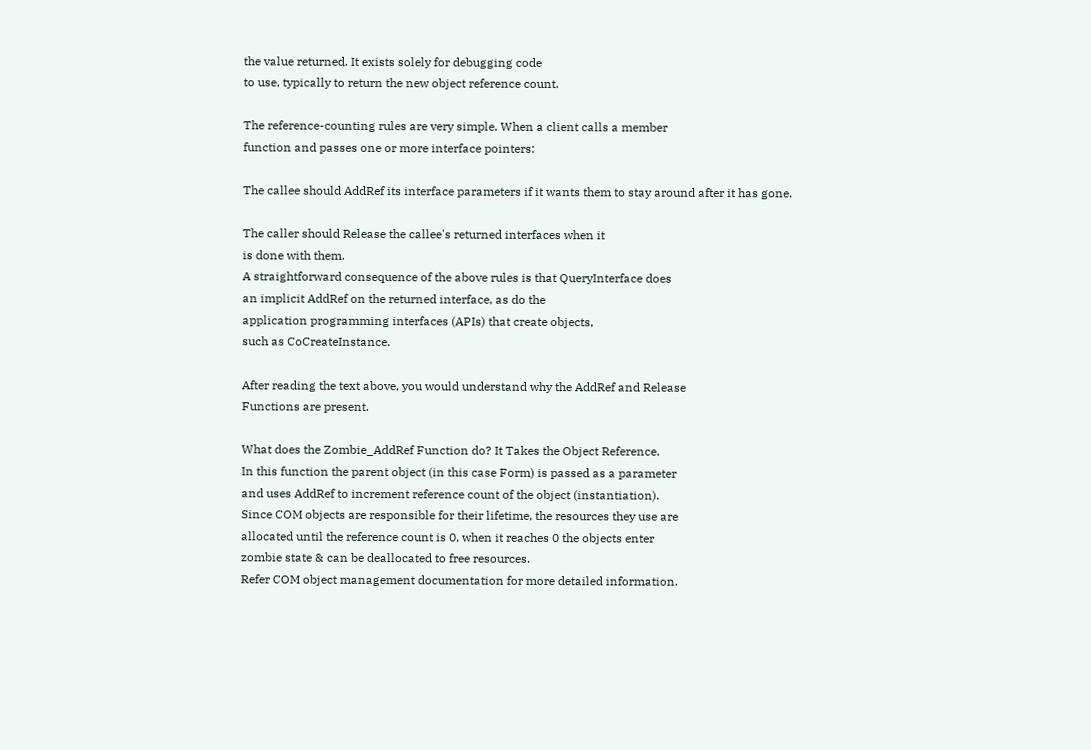the value returned. It exists solely for debugging code
to use, typically to return the new object reference count.

The reference-counting rules are very simple. When a client calls a member
function and passes one or more interface pointers:

The callee should AddRef its interface parameters if it wants them to stay around after it has gone.

The caller should Release the callee's returned interfaces when it
is done with them.
A straightforward consequence of the above rules is that QueryInterface does
an implicit AddRef on the returned interface, as do the
application programming interfaces (APIs) that create objects,
such as CoCreateInstance.

After reading the text above, you would understand why the AddRef and Release
Functions are present.

What does the Zombie_AddRef Function do? It Takes the Object Reference.
In this function the parent object (in this case Form) is passed as a parameter
and uses AddRef to increment reference count of the object (instantiation).
Since COM objects are responsible for their lifetime, the resources they use are
allocated until the reference count is 0, when it reaches 0 the objects enter
zombie state & can be deallocated to free resources.
Refer COM object management documentation for more detailed information.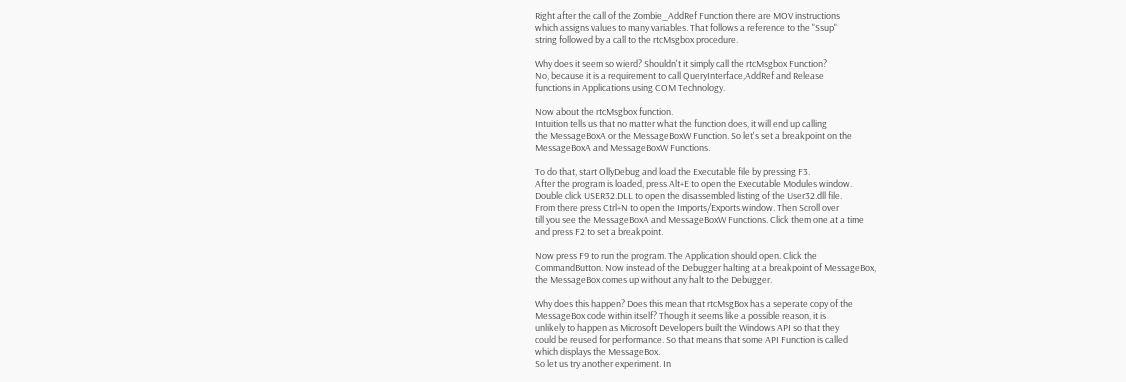Right after the call of the Zombie_AddRef Function there are MOV instructions
which assigns values to many variables. That follows a reference to the "Ssup"
string followed by a call to the rtcMsgbox procedure.

Why does it seem so wierd? Shouldn't it simply call the rtcMsgbox Function?
No, because it is a requirement to call QueryInterface,AddRef and Release
functions in Applications using COM Technology.

Now about the rtcMsgbox function.
Intuition tells us that no matter what the function does, it will end up calling
the MessageBoxA or the MessageBoxW Function. So let's set a breakpoint on the
MessageBoxA and MessageBoxW Functions.

To do that, start OllyDebug and load the Executable file by pressing F3.
After the program is loaded, press Alt+E to open the Executable Modules window.
Double click USER32.DLL to open the disassembled listing of the User32.dll file.
From there press Ctrl+N to open the Imports/Exports window. Then Scroll over
till you see the MessageBoxA and MessageBoxW Functions. Click them one at a time
and press F2 to set a breakpoint.

Now press F9 to run the program. The Application should open. Click the
CommandButton. Now instead of the Debugger halting at a breakpoint of MessageBox,
the MessageBox comes up without any halt to the Debugger.

Why does this happen? Does this mean that rtcMsgBox has a seperate copy of the
MessageBox code within itself? Though it seems like a possible reason, it is
unlikely to happen as Microsoft Developers built the Windows API so that they
could be reused for performance. So that means that some API Function is called
which displays the MessageBox.
So let us try another experiment. In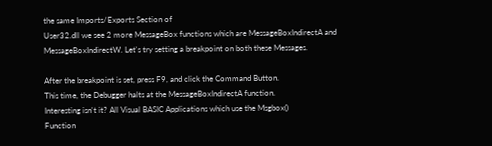the same Imports/Exports Section of
User32.dll we see 2 more MessageBox functions which are MessageBoxIndirectA and
MessageBoxIndirectW. Let's try setting a breakpoint on both these Messages.

After the breakpoint is set, press F9, and click the Command Button.
This time, the Debugger halts at the MessageBoxIndirectA function.
Interesting isn't it? All Visual BASIC Applications which use the Msgbox()
Function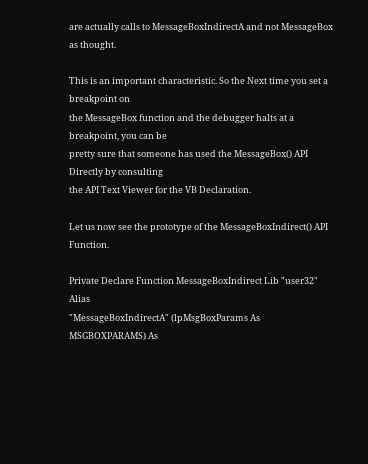are actually calls to MessageBoxIndirectA and not MessageBox as thought.

This is an important characteristic. So the Next time you set a breakpoint on
the MessageBox function and the debugger halts at a breakpoint, you can be
pretty sure that someone has used the MessageBox() API Directly by consulting
the API Text Viewer for the VB Declaration.

Let us now see the prototype of the MessageBoxIndirect() API Function.

Private Declare Function MessageBoxIndirect Lib "user32" Alias
"MessageBoxIndirectA" (lpMsgBoxParams As MSGBOXPARAMS) As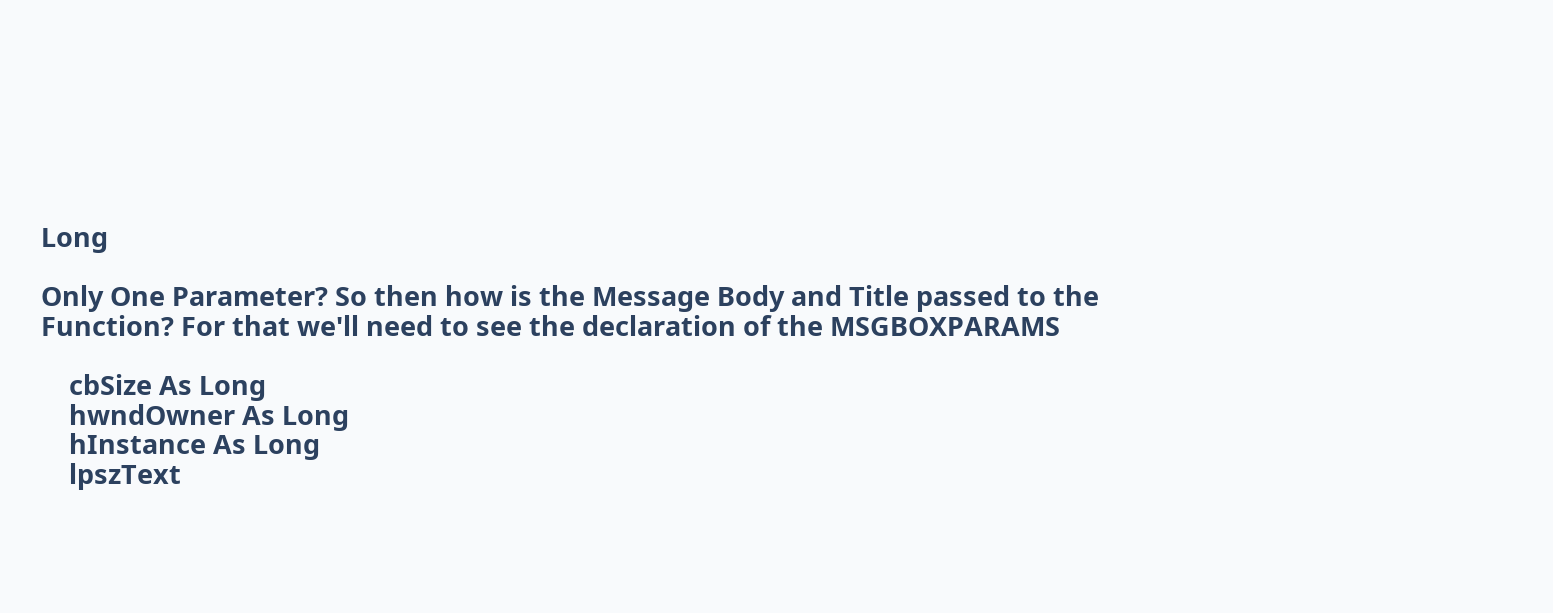Long

Only One Parameter? So then how is the Message Body and Title passed to the
Function? For that we'll need to see the declaration of the MSGBOXPARAMS

    cbSize As Long
    hwndOwner As Long
    hInstance As Long
    lpszText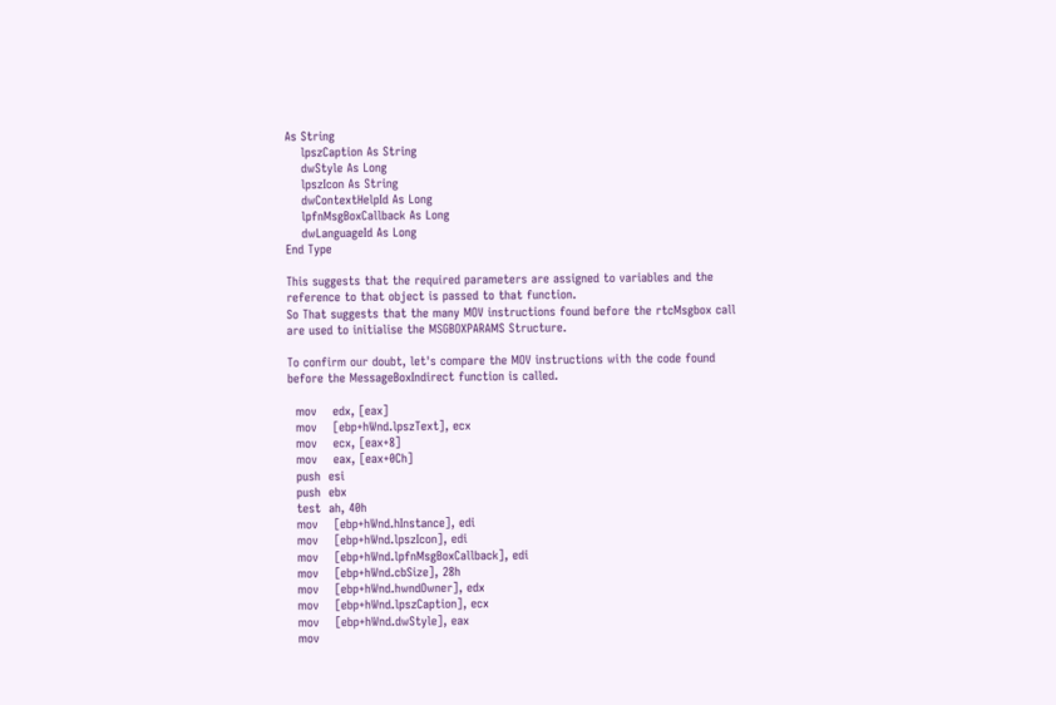As String
    lpszCaption As String
    dwStyle As Long
    lpszIcon As String
    dwContextHelpId As Long
    lpfnMsgBoxCallback As Long
    dwLanguageId As Long
End Type

This suggests that the required parameters are assigned to variables and the
reference to that object is passed to that function.
So That suggests that the many MOV instructions found before the rtcMsgbox call
are used to initialise the MSGBOXPARAMS Structure.

To confirm our doubt, let's compare the MOV instructions with the code found
before the MessageBoxIndirect function is called.

  mov    edx, [eax]
  mov    [ebp+hWnd.lpszText], ecx
  mov    ecx, [eax+8]
  mov    eax, [eax+0Ch]
  push  esi
  push  ebx
  test  ah, 40h
  mov    [ebp+hWnd.hInstance], edi
  mov    [ebp+hWnd.lpszIcon], edi
  mov    [ebp+hWnd.lpfnMsgBoxCallback], edi
  mov    [ebp+hWnd.cbSize], 28h
  mov    [ebp+hWnd.hwndOwner], edx
  mov    [ebp+hWnd.lpszCaption], ecx
  mov    [ebp+hWnd.dwStyle], eax
  mov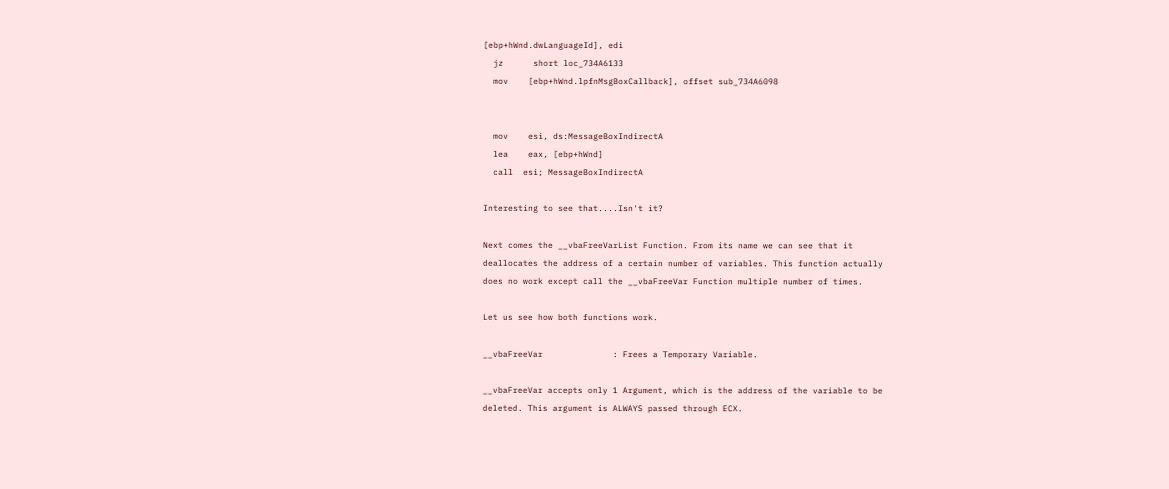[ebp+hWnd.dwLanguageId], edi
  jz      short loc_734A6133
  mov    [ebp+hWnd.lpfnMsgBoxCallback], offset sub_734A6098


  mov    esi, ds:MessageBoxIndirectA
  lea    eax, [ebp+hWnd]
  call  esi; MessageBoxIndirectA

Interesting to see that....Isn't it?

Next comes the __vbaFreeVarList Function. From its name we can see that it
deallocates the address of a certain number of variables. This function actually
does no work except call the __vbaFreeVar Function multiple number of times.

Let us see how both functions work.

__vbaFreeVar              : Frees a Temporary Variable.

__vbaFreeVar accepts only 1 Argument, which is the address of the variable to be
deleted. This argument is ALWAYS passed through ECX.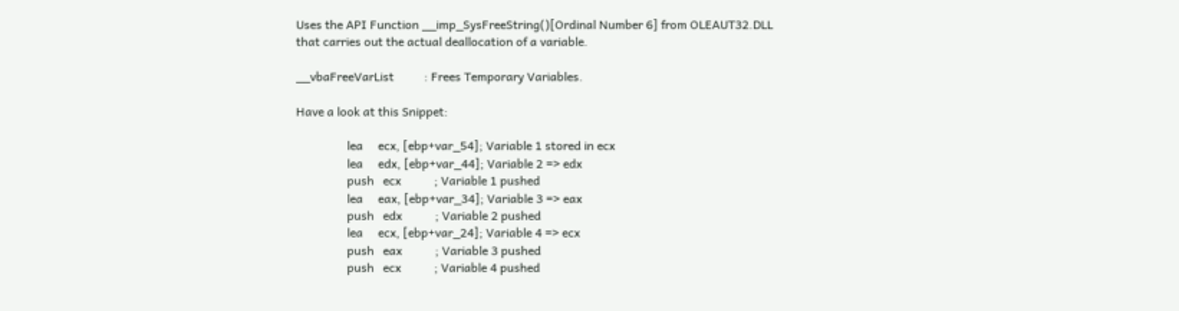Uses the API Function __imp_SysFreeString()[Ordinal Number 6] from OLEAUT32.DLL
that carries out the actual deallocation of a variable.

__vbaFreeVarList          : Frees Temporary Variables.

Have a look at this Snippet:

                 lea     ecx, [ebp+var_54]; Variable 1 stored in ecx
                 lea     edx, [ebp+var_44]; Variable 2 => edx
                 push   ecx           ; Variable 1 pushed
                 lea     eax, [ebp+var_34]; Variable 3 => eax
                 push   edx           ; Variable 2 pushed
                 lea     ecx, [ebp+var_24]; Variable 4 => ecx
                 push   eax           ; Variable 3 pushed
                 push   ecx           ; Variable 4 pushed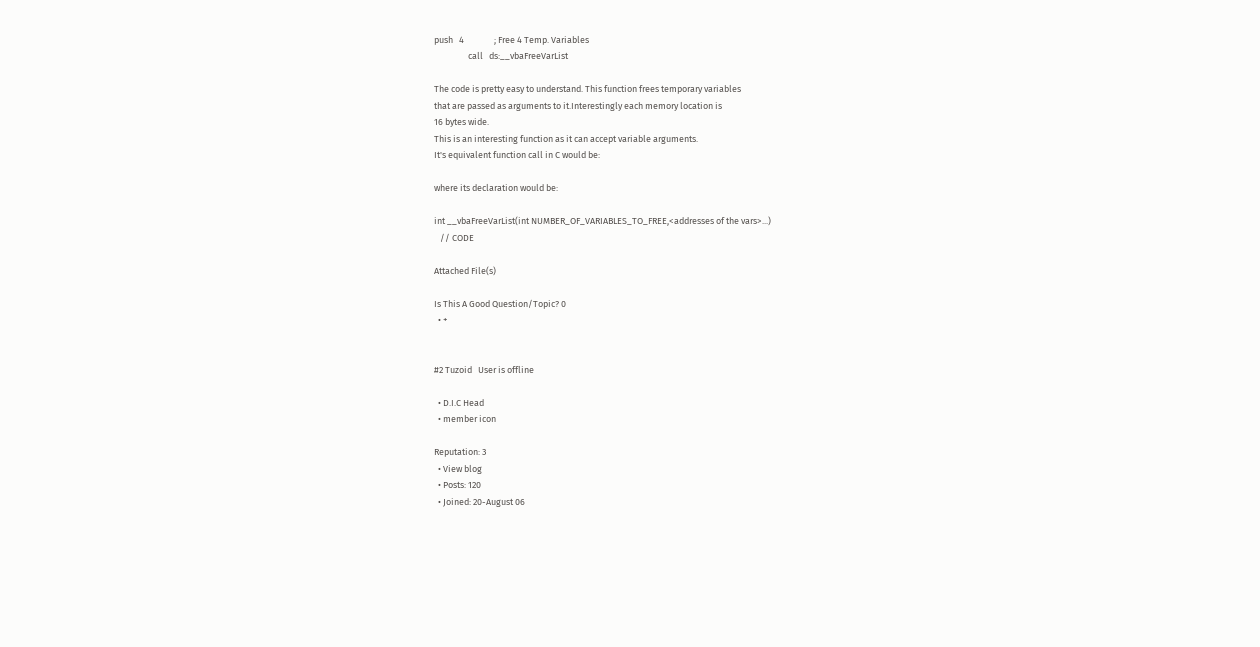push   4               ; Free 4 Temp. Variables
                 call   ds:__vbaFreeVarList

The code is pretty easy to understand. This function frees temporary variables
that are passed as arguments to it.Interestingly each memory location is
16 bytes wide.
This is an interesting function as it can accept variable arguments.
It's equivalent function call in C would be:

where its declaration would be:

int __vbaFreeVarList(int NUMBER_OF_VARIABLES_TO_FREE,<addresses of the vars>...)
   // CODE

Attached File(s)

Is This A Good Question/Topic? 0
  • +


#2 Tuzoid   User is offline

  • D.I.C Head
  • member icon

Reputation: 3
  • View blog
  • Posts: 120
  • Joined: 20-August 06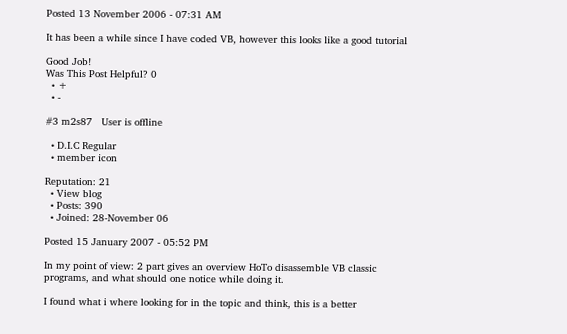Posted 13 November 2006 - 07:31 AM

It has been a while since I have coded VB, however this looks like a good tutorial

Good Job!
Was This Post Helpful? 0
  • +
  • -

#3 m2s87   User is offline

  • D.I.C Regular
  • member icon

Reputation: 21
  • View blog
  • Posts: 390
  • Joined: 28-November 06

Posted 15 January 2007 - 05:52 PM

In my point of view: 2 part gives an overview HoTo disassemble VB classic programs, and what should one notice while doing it.

I found what i where looking for in the topic and think, this is a better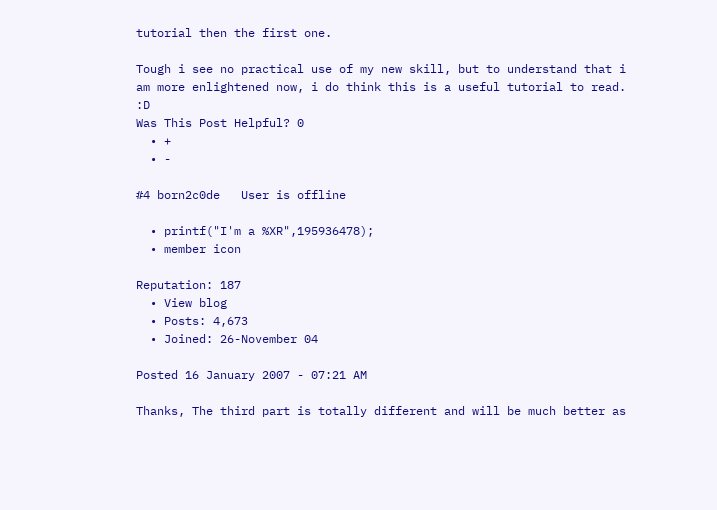tutorial then the first one.

Tough i see no practical use of my new skill, but to understand that i am more enlightened now, i do think this is a useful tutorial to read. :D
Was This Post Helpful? 0
  • +
  • -

#4 born2c0de   User is offline

  • printf("I'm a %XR",195936478);
  • member icon

Reputation: 187
  • View blog
  • Posts: 4,673
  • Joined: 26-November 04

Posted 16 January 2007 - 07:21 AM

Thanks, The third part is totally different and will be much better as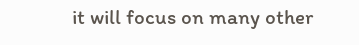it will focus on many other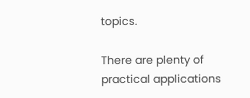topics.

There are plenty of practical applications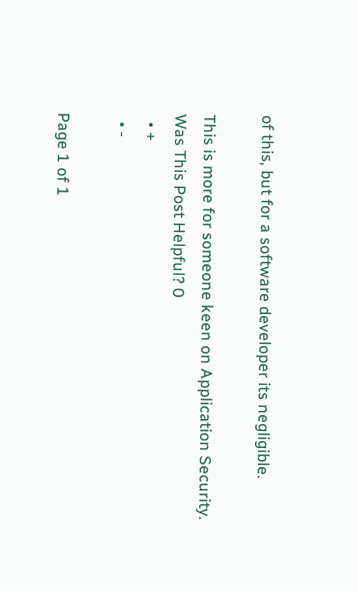of this, but for a software developer its negligible.

This is more for someone keen on Application Security.
Was This Post Helpful? 0
  • +
  • -

Page 1 of 1